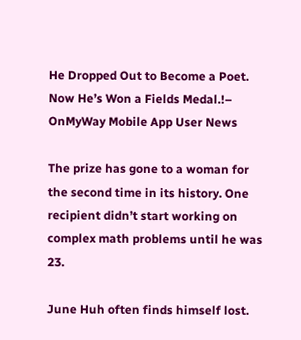He Dropped Out to Become a Poet. Now He’s Won a Fields Medal.!– OnMyWay Mobile App User News

The prize has gone to a woman for the second time in its history. One recipient didn’t start working on complex math problems until he was 23.

June Huh often finds himself lost.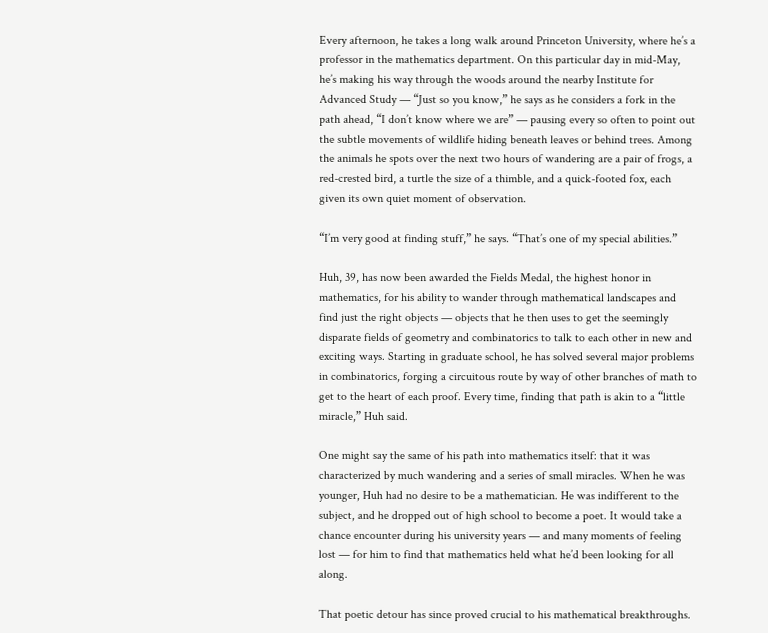Every afternoon, he takes a long walk around Princeton University, where he’s a professor in the mathematics department. On this particular day in mid-May, he’s making his way through the woods around the nearby Institute for Advanced Study — “Just so you know,” he says as he considers a fork in the path ahead, “I don’t know where we are” — pausing every so often to point out the subtle movements of wildlife hiding beneath leaves or behind trees. Among the animals he spots over the next two hours of wandering are a pair of frogs, a red-crested bird, a turtle the size of a thimble, and a quick-footed fox, each given its own quiet moment of observation.

“I’m very good at finding stuff,” he says. “That’s one of my special abilities.”

Huh, 39, has now been awarded the Fields Medal, the highest honor in mathematics, for his ability to wander through mathematical landscapes and find just the right objects — objects that he then uses to get the seemingly disparate fields of geometry and combinatorics to talk to each other in new and exciting ways. Starting in graduate school, he has solved several major problems in combinatorics, forging a circuitous route by way of other branches of math to get to the heart of each proof. Every time, finding that path is akin to a “little miracle,” Huh said.

One might say the same of his path into mathematics itself: that it was characterized by much wandering and a series of small miracles. When he was younger, Huh had no desire to be a mathematician. He was indifferent to the subject, and he dropped out of high school to become a poet. It would take a chance encounter during his university years — and many moments of feeling lost — for him to find that mathematics held what he’d been looking for all along.

That poetic detour has since proved crucial to his mathematical breakthroughs.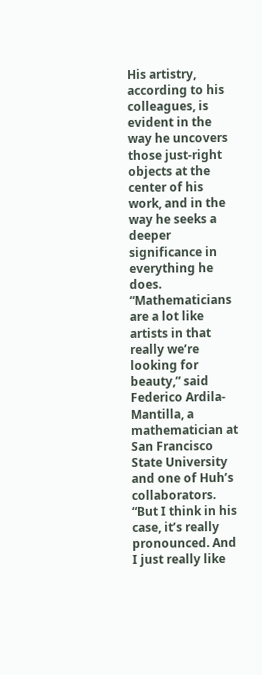His artistry, according to his colleagues, is evident in the way he uncovers those just-right objects at the center of his work, and in the way he seeks a deeper significance in everything he does. “Mathematicians are a lot like artists in that really we’re looking for beauty,” said Federico Ardila-Mantilla, a mathematician at San Francisco State University and one of Huh’s collaborators. “But I think in his case, it’s really pronounced. And I just really like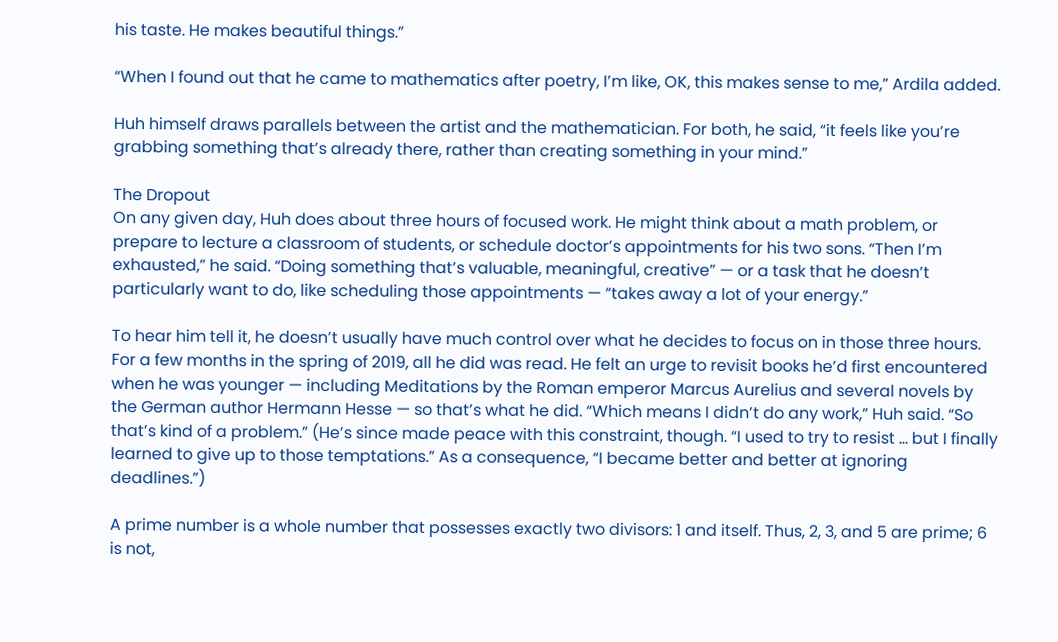his taste. He makes beautiful things.”

“When I found out that he came to mathematics after poetry, I’m like, OK, this makes sense to me,” Ardila added.

Huh himself draws parallels between the artist and the mathematician. For both, he said, “it feels like you’re grabbing something that’s already there, rather than creating something in your mind.”

The Dropout
On any given day, Huh does about three hours of focused work. He might think about a math problem, or prepare to lecture a classroom of students, or schedule doctor’s appointments for his two sons. “Then I’m exhausted,” he said. “Doing something that’s valuable, meaningful, creative” — or a task that he doesn’t particularly want to do, like scheduling those appointments — “takes away a lot of your energy.”

To hear him tell it, he doesn’t usually have much control over what he decides to focus on in those three hours. For a few months in the spring of 2019, all he did was read. He felt an urge to revisit books he’d first encountered when he was younger — including Meditations by the Roman emperor Marcus Aurelius and several novels by the German author Hermann Hesse — so that’s what he did. “Which means I didn’t do any work,” Huh said. “So that’s kind of a problem.” (He’s since made peace with this constraint, though. “I used to try to resist … but I finally learned to give up to those temptations.” As a consequence, “I became better and better at ignoring deadlines.”)

A prime number is a whole number that possesses exactly two divisors: 1 and itself. Thus, 2, 3, and 5 are prime; 6 is not,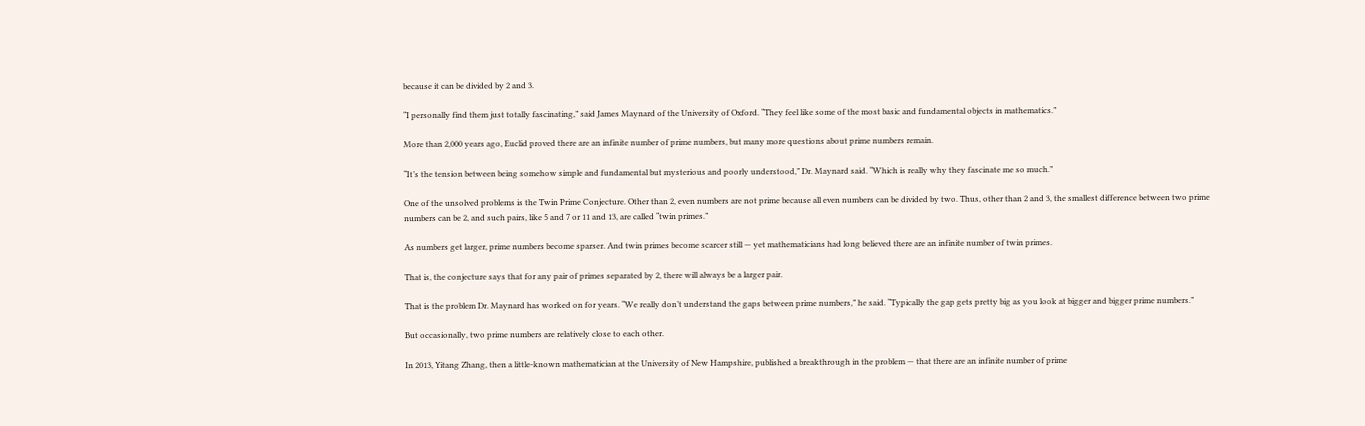because it can be divided by 2 and 3.

“I personally find them just totally fascinating,” said James Maynard of the University of Oxford. “They feel like some of the most basic and fundamental objects in mathematics.”

More than 2,000 years ago, Euclid proved there are an infinite number of prime numbers, but many more questions about prime numbers remain.

“It’s the tension between being somehow simple and fundamental but mysterious and poorly understood,” Dr. Maynard said. “Which is really why they fascinate me so much.”

One of the unsolved problems is the Twin Prime Conjecture. Other than 2, even numbers are not prime because all even numbers can be divided by two. Thus, other than 2 and 3, the smallest difference between two prime numbers can be 2, and such pairs, like 5 and 7 or 11 and 13, are called “twin primes.”

As numbers get larger, prime numbers become sparser. And twin primes become scarcer still — yet mathematicians had long believed there are an infinite number of twin primes.

That is, the conjecture says that for any pair of primes separated by 2, there will always be a larger pair.

That is the problem Dr. Maynard has worked on for years. “We really don’t understand the gaps between prime numbers,” he said. “Typically the gap gets pretty big as you look at bigger and bigger prime numbers.”

But occasionally, two prime numbers are relatively close to each other.

In 2013, Yitang Zhang, then a little-known mathematician at the University of New Hampshire, published a breakthrough in the problem — that there are an infinite number of prime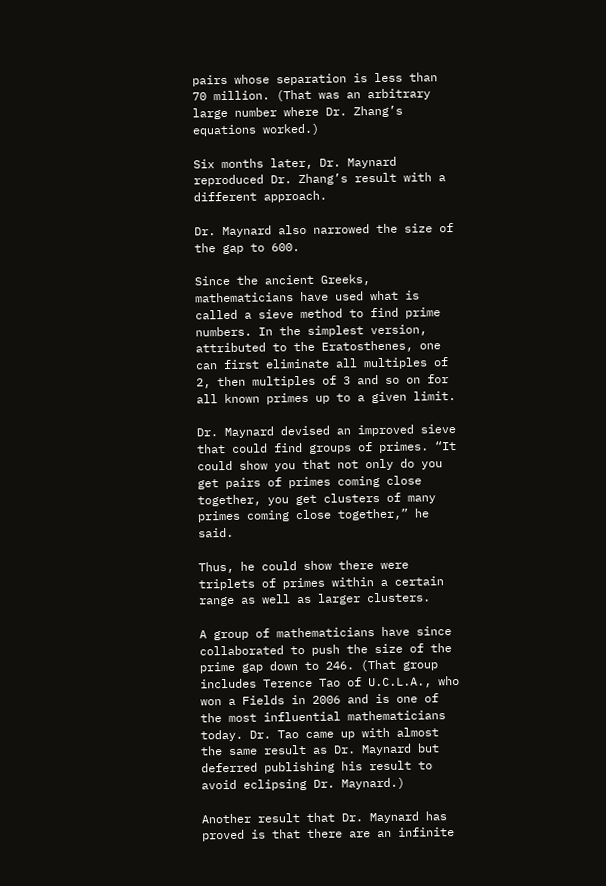pairs whose separation is less than 70 million. (That was an arbitrary large number where Dr. Zhang’s equations worked.)

Six months later, Dr. Maynard reproduced Dr. Zhang’s result with a different approach.

Dr. Maynard also narrowed the size of the gap to 600.

Since the ancient Greeks, mathematicians have used what is called a sieve method to find prime numbers. In the simplest version, attributed to the Eratosthenes, one can first eliminate all multiples of 2, then multiples of 3 and so on for all known primes up to a given limit.

Dr. Maynard devised an improved sieve that could find groups of primes. “It could show you that not only do you get pairs of primes coming close together, you get clusters of many primes coming close together,” he said.

Thus, he could show there were triplets of primes within a certain range as well as larger clusters.

A group of mathematicians have since collaborated to push the size of the prime gap down to 246. (That group includes Terence Tao of U.C.L.A., who won a Fields in 2006 and is one of the most influential mathematicians today. Dr. Tao came up with almost the same result as Dr. Maynard but deferred publishing his result to avoid eclipsing Dr. Maynard.)

Another result that Dr. Maynard has proved is that there are an infinite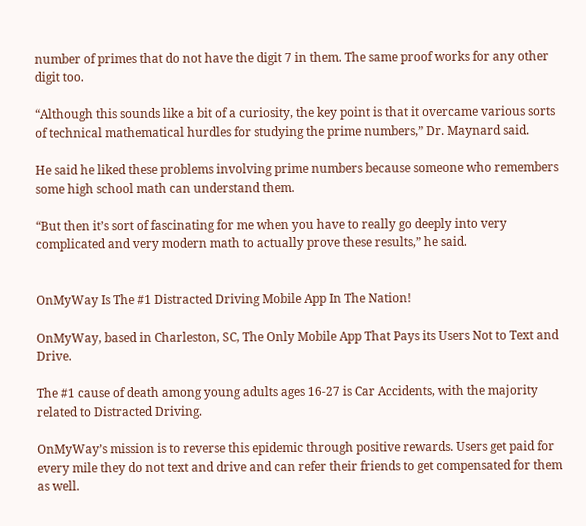number of primes that do not have the digit 7 in them. The same proof works for any other digit too.

“Although this sounds like a bit of a curiosity, the key point is that it overcame various sorts of technical mathematical hurdles for studying the prime numbers,” Dr. Maynard said.

He said he liked these problems involving prime numbers because someone who remembers some high school math can understand them.

“But then it’s sort of fascinating for me when you have to really go deeply into very complicated and very modern math to actually prove these results,” he said.


OnMyWay Is The #1 Distracted Driving Mobile App In The Nation!

OnMyWay, based in Charleston, SC, The Only Mobile App That Pays its Users Not to Text and Drive.

The #1 cause of death among young adults ages 16-27 is Car Accidents, with the majority related to Distracted Driving.

OnMyWay’s mission is to reverse this epidemic through positive rewards. Users get paid for every mile they do not text and drive and can refer their friends to get compensated for them as well.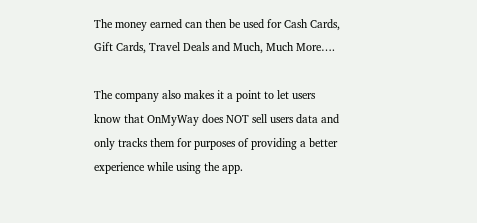The money earned can then be used for Cash Cards, Gift Cards, Travel Deals and Much, Much More….

The company also makes it a point to let users know that OnMyWay does NOT sell users data and only tracks them for purposes of providing a better experience while using the app.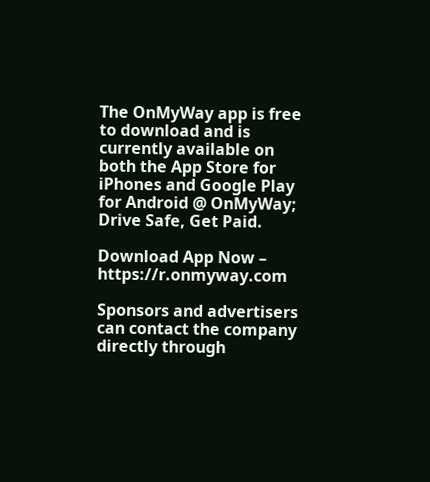The OnMyWay app is free to download and is currently available on both the App Store for iPhones and Google Play for Android @ OnMyWay; Drive Safe, Get Paid.

Download App Now – https://r.onmyway.com

Sponsors and advertisers can contact the company directly through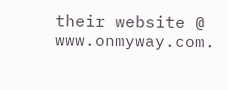their website @ www.onmyway.com.